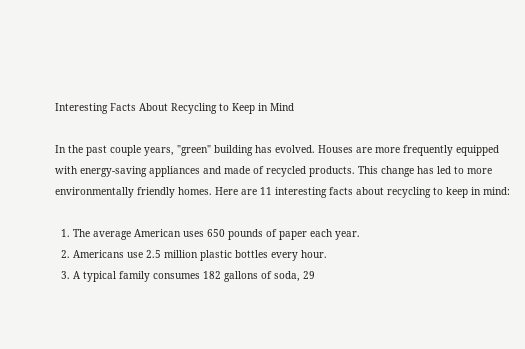Interesting Facts About Recycling to Keep in Mind

In the past couple years, "green" building has evolved. Houses are more frequently equipped with energy-saving appliances and made of recycled products. This change has led to more environmentally friendly homes. Here are 11 interesting facts about recycling to keep in mind:

  1. The average American uses 650 pounds of paper each year.
  2. Americans use 2.5 million plastic bottles every hour.
  3. A typical family consumes 182 gallons of soda, 29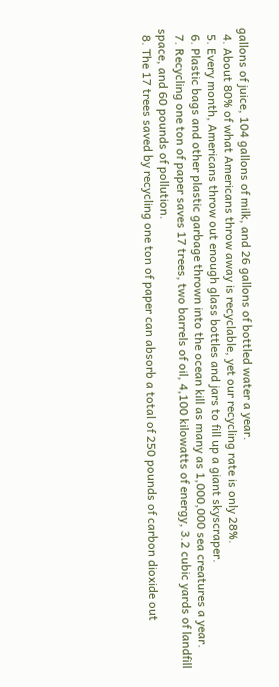gallons of juice, 104 gallons of milk, and 26 gallons of bottled water a year.
  4. About 80% of what Americans throw away is recyclable, yet our recycling rate is only 28%.
  5. Every month, Americans throw out enough glass bottles and jars to fill up a giant skyscraper.
  6. Plastic bags and other plastic garbage thrown into the ocean kill as many as 1,000,000 sea creatures a year.
  7. Recycling one ton of paper saves 17 trees, two barrels of oil, 4,100 kilowatts of energy, 3.2 cubic yards of landfill space, and 60 pounds of pollution.
  8. The 17 trees saved by recycling one ton of paper can absorb a total of 250 pounds of carbon dioxide out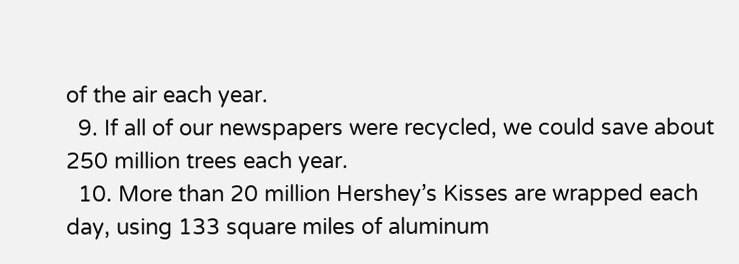of the air each year.
  9. If all of our newspapers were recycled, we could save about 250 million trees each year.
  10. More than 20 million Hershey’s Kisses are wrapped each day, using 133 square miles of aluminum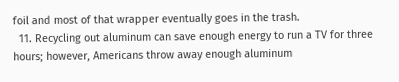foil and most of that wrapper eventually goes in the trash.
  11. Recycling out aluminum can save enough energy to run a TV for three hours; however, Americans throw away enough aluminum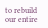to rebuild our entire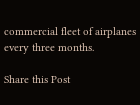commercial fleet of airplanes every three months.

Share this Post